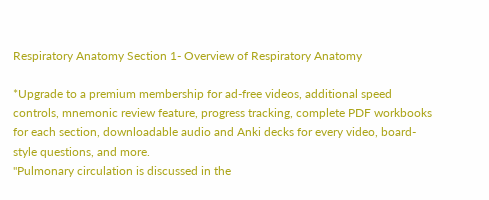Respiratory Anatomy Section 1- Overview of Respiratory Anatomy

*Upgrade to a premium membership for ad-free videos, additional speed controls, mnemonic review feature, progress tracking, complete PDF workbooks for each section, downloadable audio and Anki decks for every video, board-style questions, and more.
"Pulmonary circulation is discussed in the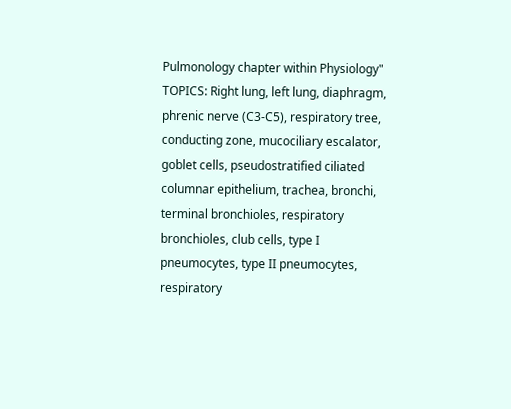Pulmonology chapter within Physiology"
TOPICS: Right lung, left lung, diaphragm, phrenic nerve (C3-C5), respiratory tree, conducting zone, mucociliary escalator, goblet cells, pseudostratified ciliated columnar epithelium, trachea, bronchi, terminal bronchioles, respiratory bronchioles, club cells, type I pneumocytes, type II pneumocytes, respiratory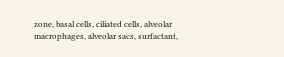zone, basal cells, ciliated cells, alveolar macrophages, alveolar sacs, surfactant,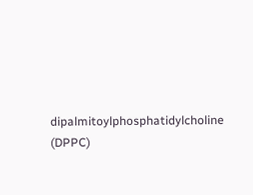dipalmitoylphosphatidylcholine (DPPC)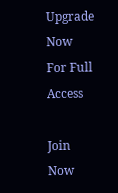Upgrade Now For Full Access

Join Now